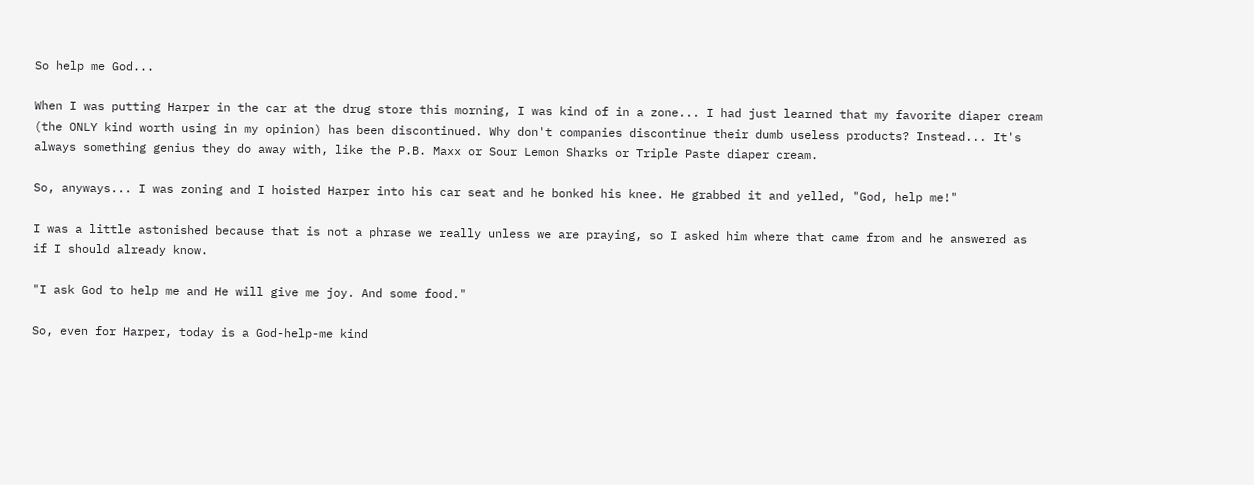So help me God...

When I was putting Harper in the car at the drug store this morning, I was kind of in a zone... I had just learned that my favorite diaper cream (the ONLY kind worth using in my opinion) has been discontinued. Why don't companies discontinue their dumb useless products? Instead... It's always something genius they do away with, like the P.B. Maxx or Sour Lemon Sharks or Triple Paste diaper cream.

So, anyways... I was zoning and I hoisted Harper into his car seat and he bonked his knee. He grabbed it and yelled, "God, help me!"

I was a little astonished because that is not a phrase we really unless we are praying, so I asked him where that came from and he answered as if I should already know.

"I ask God to help me and He will give me joy. And some food."

So, even for Harper, today is a God-help-me kind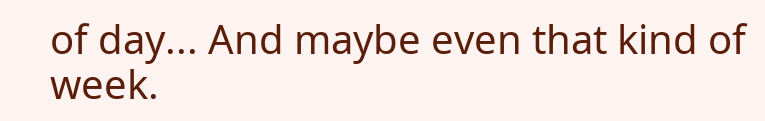of day... And maybe even that kind of week.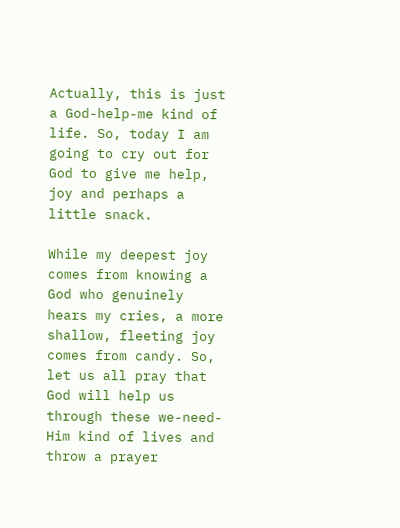Actually, this is just a God-help-me kind of life. So, today I am going to cry out for God to give me help, joy and perhaps a little snack.

While my deepest joy comes from knowing a God who genuinely hears my cries, a more shallow, fleeting joy comes from candy. So, let us all pray that God will help us through these we-need-Him kind of lives and throw a prayer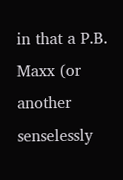in that a P.B. Maxx (or another senselessly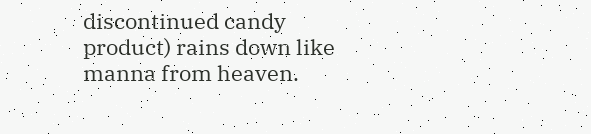discontinued candy product) rains down like manna from heaven.